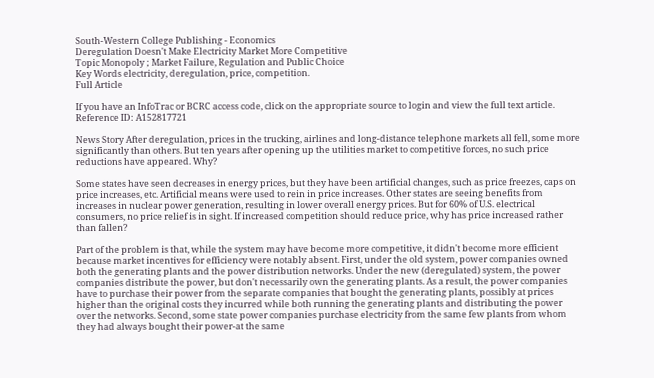South-Western College Publishing - Economics
Deregulation Doesn't Make Electricity Market More Competitive
Topic Monopoly ; Market Failure, Regulation and Public Choice
Key Words electricity, deregulation, price, competition.
Full Article

If you have an InfoTrac or BCRC access code, click on the appropriate source to login and view the full text article.
Reference ID: A152817721

News Story After deregulation, prices in the trucking, airlines and long-distance telephone markets all fell, some more significantly than others. But ten years after opening up the utilities market to competitive forces, no such price reductions have appeared. Why?

Some states have seen decreases in energy prices, but they have been artificial changes, such as price freezes, caps on price increases, etc. Artificial means were used to rein in price increases. Other states are seeing benefits from increases in nuclear power generation, resulting in lower overall energy prices. But for 60% of U.S. electrical consumers, no price relief is in sight. If increased competition should reduce price, why has price increased rather than fallen?

Part of the problem is that, while the system may have become more competitive, it didn't become more efficient because market incentives for efficiency were notably absent. First, under the old system, power companies owned both the generating plants and the power distribution networks. Under the new (deregulated) system, the power companies distribute the power, but don't necessarily own the generating plants. As a result, the power companies have to purchase their power from the separate companies that bought the generating plants, possibly at prices higher than the original costs they incurred while both running the generating plants and distributing the power over the networks. Second, some state power companies purchase electricity from the same few plants from whom they had always bought their power-at the same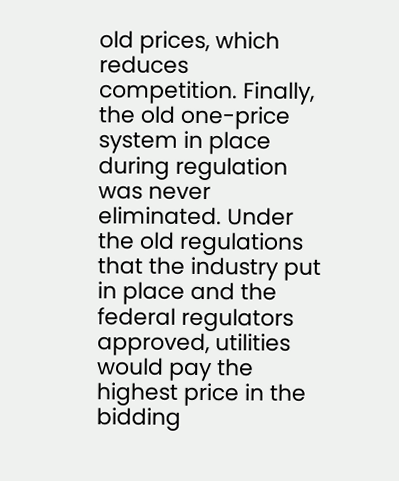old prices, which reduces competition. Finally, the old one-price system in place during regulation was never eliminated. Under the old regulations that the industry put in place and the federal regulators approved, utilities would pay the highest price in the bidding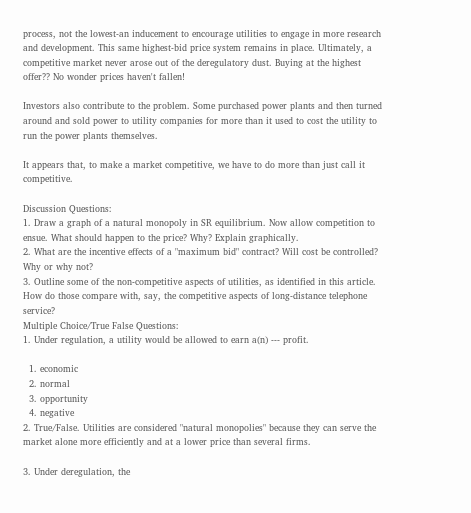process, not the lowest-an inducement to encourage utilities to engage in more research and development. This same highest-bid price system remains in place. Ultimately, a competitive market never arose out of the deregulatory dust. Buying at the highest offer?? No wonder prices haven't fallen!

Investors also contribute to the problem. Some purchased power plants and then turned around and sold power to utility companies for more than it used to cost the utility to run the power plants themselves.

It appears that, to make a market competitive, we have to do more than just call it competitive.

Discussion Questions:
1. Draw a graph of a natural monopoly in SR equilibrium. Now allow competition to ensue. What should happen to the price? Why? Explain graphically.
2. What are the incentive effects of a "maximum bid" contract? Will cost be controlled? Why or why not?
3. Outline some of the non-competitive aspects of utilities, as identified in this article. How do those compare with, say, the competitive aspects of long-distance telephone service?
Multiple Choice/True False Questions:
1. Under regulation, a utility would be allowed to earn a(n) --- profit.

  1. economic
  2. normal
  3. opportunity
  4. negative
2. True/False. Utilities are considered "natural monopolies" because they can serve the market alone more efficiently and at a lower price than several firms.

3. Under deregulation, the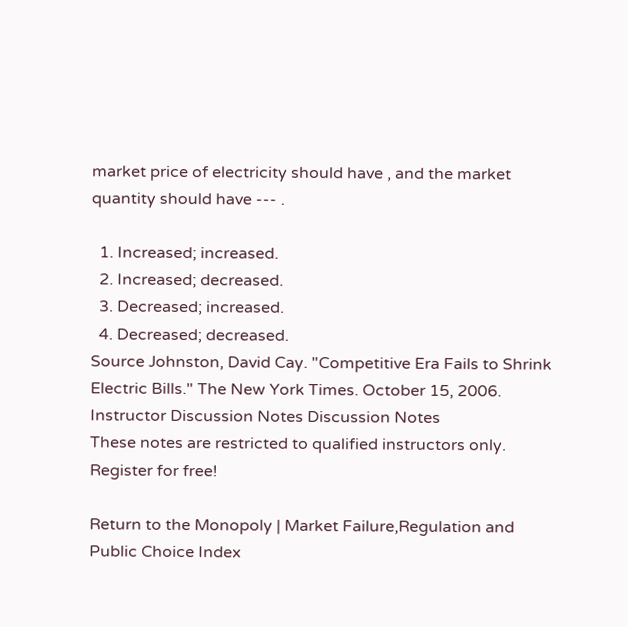market price of electricity should have , and the market quantity should have --- .

  1. Increased; increased.
  2. Increased; decreased.
  3. Decreased; increased.
  4. Decreased; decreased.
Source Johnston, David Cay. "Competitive Era Fails to Shrink Electric Bills." The New York Times. October 15, 2006.
Instructor Discussion Notes Discussion Notes
These notes are restricted to qualified instructors only. Register for free!

Return to the Monopoly | Market Failure,Regulation and Public Choice Index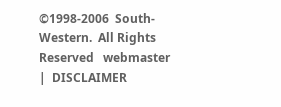©1998-2006  South-Western.  All Rights Reserved   webmaster  |  DISCLAIMER